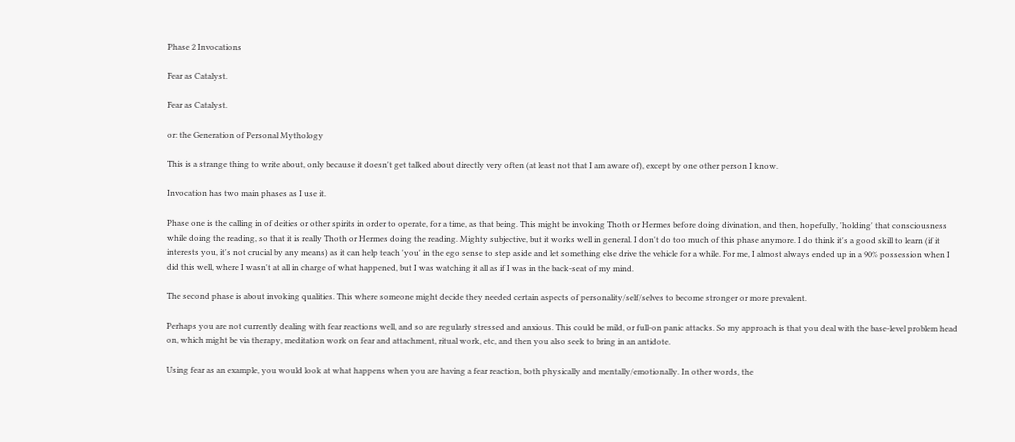Phase 2 Invocations

Fear as Catalyst.

Fear as Catalyst.

or: the Generation of Personal Mythology

This is a strange thing to write about, only because it doesn't get talked about directly very often (at least not that I am aware of), except by one other person I know.

Invocation has two main phases as I use it.

Phase one is the calling in of deities or other spirits in order to operate, for a time, as that being. This might be invoking Thoth or Hermes before doing divination, and then, hopefully, 'holding' that consciousness while doing the reading, so that it is really Thoth or Hermes doing the reading. Mighty subjective, but it works well in general. I don't do too much of this phase anymore. I do think it's a good skill to learn (if it interests you, it's not crucial by any means) as it can help teach 'you' in the ego sense to step aside and let something else drive the vehicle for a while. For me, I almost always ended up in a 90% possession when I did this well, where I wasn't at all in charge of what happened, but I was watching it all as if I was in the back-seat of my mind.

The second phase is about invoking qualities. This where someone might decide they needed certain aspects of personality/self/selves to become stronger or more prevalent.

Perhaps you are not currently dealing with fear reactions well, and so are regularly stressed and anxious. This could be mild, or full-on panic attacks. So my approach is that you deal with the base-level problem head on, which might be via therapy, meditation work on fear and attachment, ritual work, etc, and then you also seek to bring in an antidote.

Using fear as an example, you would look at what happens when you are having a fear reaction, both physically and mentally/emotionally. In other words, the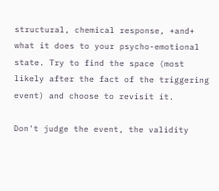structural, chemical response, +and+ what it does to your psycho-emotional state. Try to find the space (most likely after the fact of the triggering event) and choose to revisit it.

Don't judge the event, the validity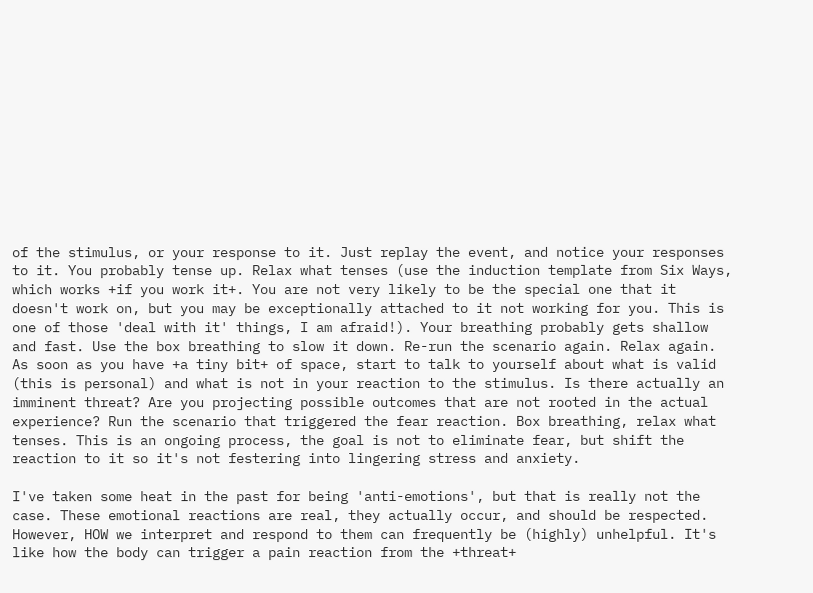of the stimulus, or your response to it. Just replay the event, and notice your responses to it. You probably tense up. Relax what tenses (use the induction template from Six Ways, which works +if you work it+. You are not very likely to be the special one that it doesn't work on, but you may be exceptionally attached to it not working for you. This is one of those 'deal with it' things, I am afraid!). Your breathing probably gets shallow and fast. Use the box breathing to slow it down. Re-run the scenario again. Relax again. As soon as you have +a tiny bit+ of space, start to talk to yourself about what is valid (this is personal) and what is not in your reaction to the stimulus. Is there actually an imminent threat? Are you projecting possible outcomes that are not rooted in the actual experience? Run the scenario that triggered the fear reaction. Box breathing, relax what tenses. This is an ongoing process, the goal is not to eliminate fear, but shift the reaction to it so it's not festering into lingering stress and anxiety.

I've taken some heat in the past for being 'anti-emotions', but that is really not the case. These emotional reactions are real, they actually occur, and should be respected. However, HOW we interpret and respond to them can frequently be (highly) unhelpful. It's like how the body can trigger a pain reaction from the +threat+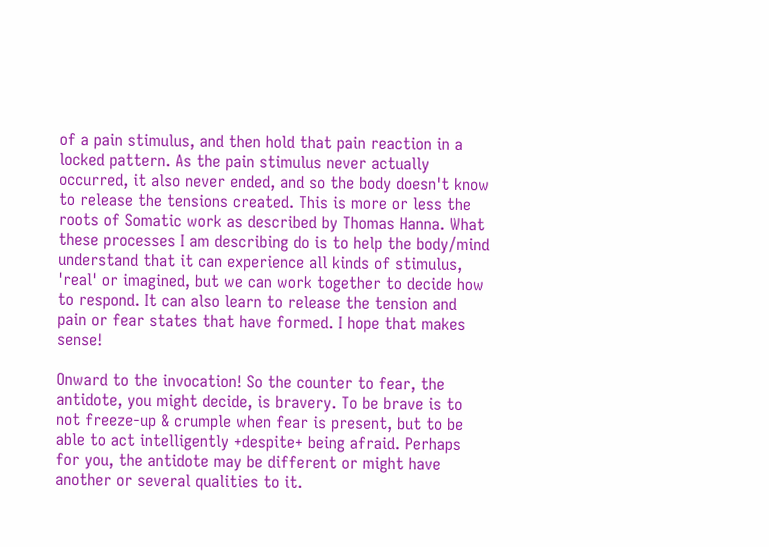of a pain stimulus, and then hold that pain reaction in a locked pattern. As the pain stimulus never actually occurred, it also never ended, and so the body doesn't know to release the tensions created. This is more or less the roots of Somatic work as described by Thomas Hanna. What these processes I am describing do is to help the body/mind understand that it can experience all kinds of stimulus, 'real' or imagined, but we can work together to decide how to respond. It can also learn to release the tension and pain or fear states that have formed. I hope that makes sense!

Onward to the invocation! So the counter to fear, the antidote, you might decide, is bravery. To be brave is to not freeze-up & crumple when fear is present, but to be able to act intelligently +despite+ being afraid. Perhaps for you, the antidote may be different or might have another or several qualities to it.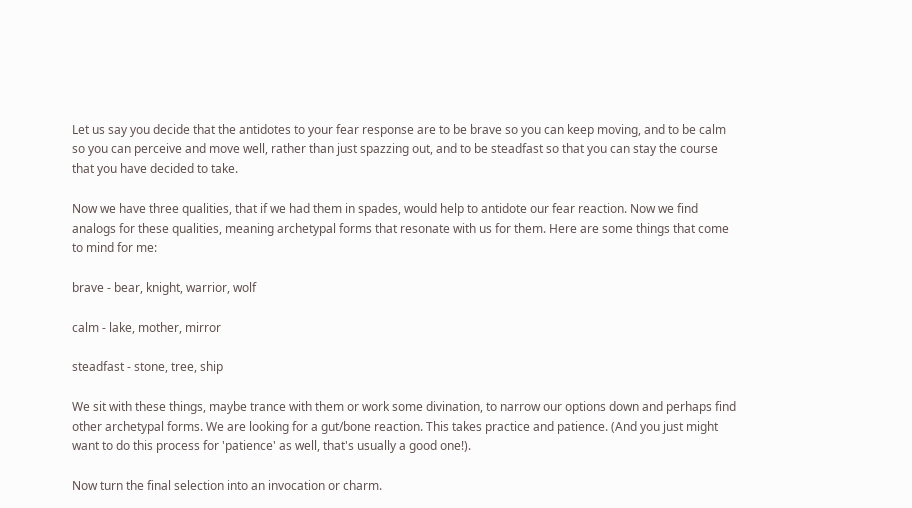Let us say you decide that the antidotes to your fear response are to be brave so you can keep moving, and to be calm so you can perceive and move well, rather than just spazzing out, and to be steadfast so that you can stay the course that you have decided to take.

Now we have three qualities, that if we had them in spades, would help to antidote our fear reaction. Now we find analogs for these qualities, meaning archetypal forms that resonate with us for them. Here are some things that come to mind for me:

brave - bear, knight, warrior, wolf

calm - lake, mother, mirror

steadfast - stone, tree, ship

We sit with these things, maybe trance with them or work some divination, to narrow our options down and perhaps find other archetypal forms. We are looking for a gut/bone reaction. This takes practice and patience. (And you just might want to do this process for 'patience' as well, that's usually a good one!).

Now turn the final selection into an invocation or charm.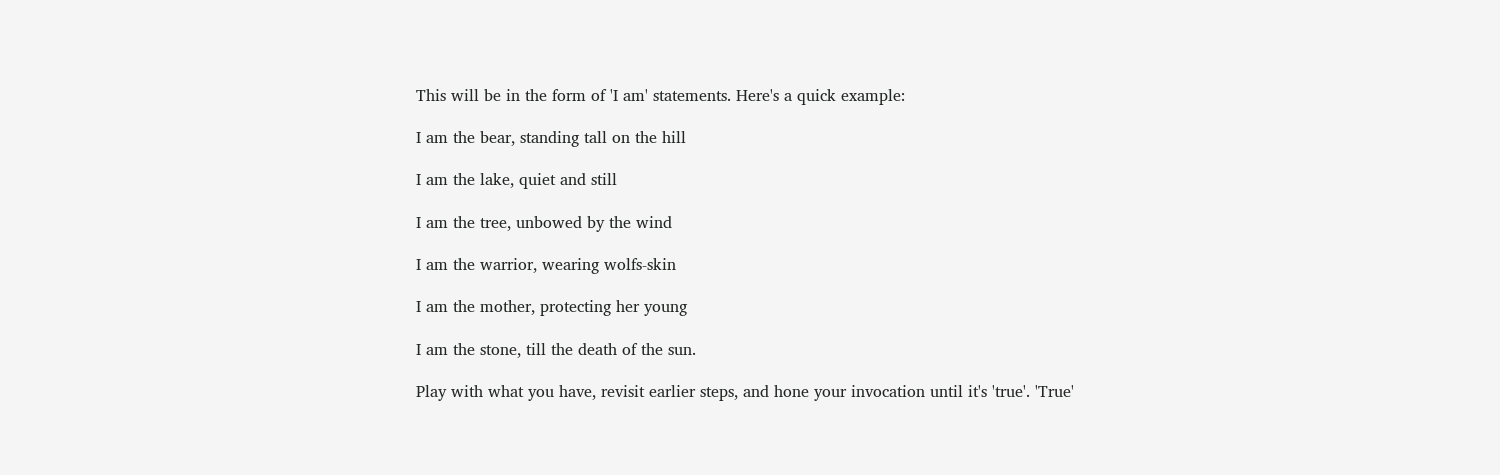This will be in the form of 'I am' statements. Here's a quick example:

I am the bear, standing tall on the hill

I am the lake, quiet and still

I am the tree, unbowed by the wind

I am the warrior, wearing wolfs-skin

I am the mother, protecting her young

I am the stone, till the death of the sun.

Play with what you have, revisit earlier steps, and hone your invocation until it's 'true'. 'True'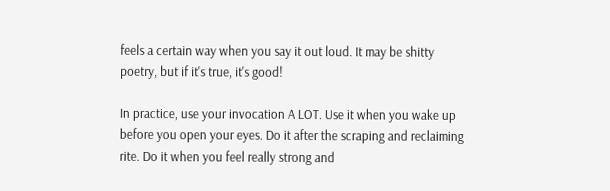feels a certain way when you say it out loud. It may be shitty poetry, but if it's true, it's good!

In practice, use your invocation A LOT. Use it when you wake up before you open your eyes. Do it after the scraping and reclaiming rite. Do it when you feel really strong and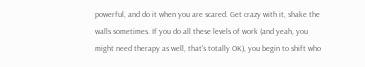powerful, and do it when you are scared. Get crazy with it, shake the walls sometimes. If you do all these levels of work (and yeah, you might need therapy as well, that's totally OK), you begin to shift who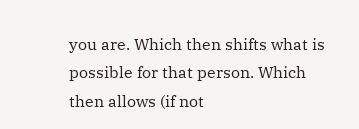you are. Which then shifts what is possible for that person. Which then allows (if not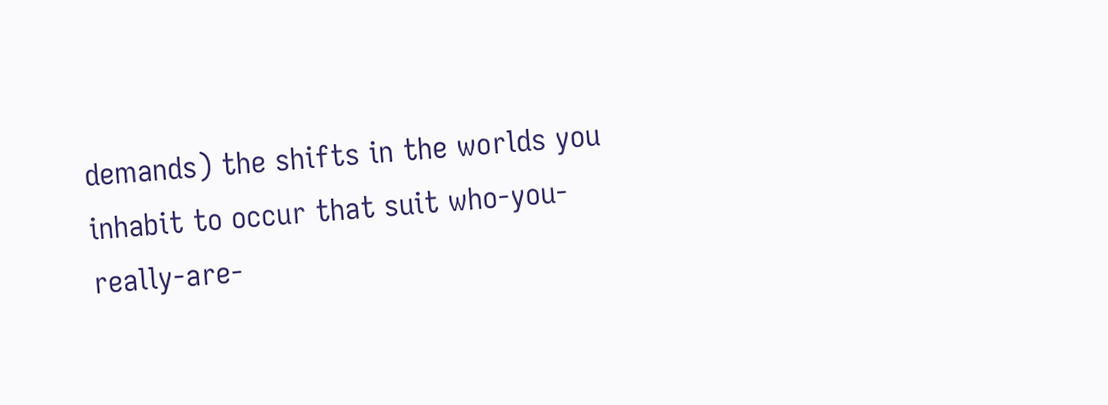demands) the shifts in the worlds you inhabit to occur that suit who-you-really-are-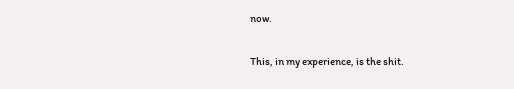now.

This, in my experience, is the shit.